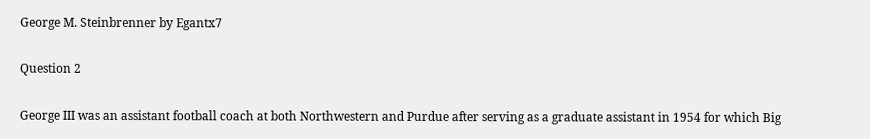George M. Steinbrenner by Egantx7

Question 2

George III was an assistant football coach at both Northwestern and Purdue after serving as a graduate assistant in 1954 for which Big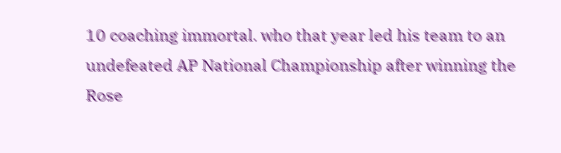10 coaching immortal. who that year led his team to an undefeated AP National Championship after winning the Rose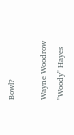Bowl?

Wayne Woodrow "Woody" Hayes